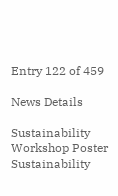Entry 122 of 459

News Details

Sustainability Workshop Poster
Sustainability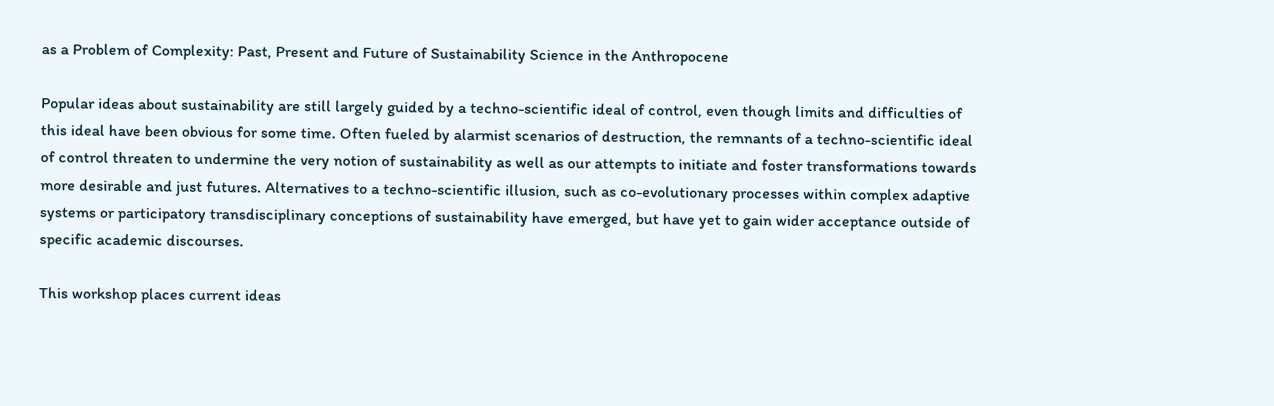as a Problem of Complexity: Past, Present and Future of Sustainability Science in the Anthropocene

Popular ideas about sustainability are still largely guided by a techno-scientific ideal of control, even though limits and difficulties of this ideal have been obvious for some time. Often fueled by alarmist scenarios of destruction, the remnants of a techno-scientific ideal of control threaten to undermine the very notion of sustainability as well as our attempts to initiate and foster transformations towards more desirable and just futures. Alternatives to a techno-scientific illusion, such as co-evolutionary processes within complex adaptive systems or participatory transdisciplinary conceptions of sustainability have emerged, but have yet to gain wider acceptance outside of specific academic discourses.

This workshop places current ideas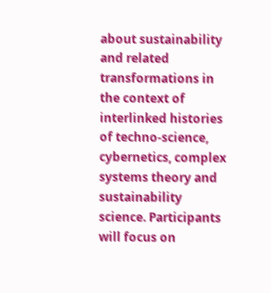about sustainability and related transformations in the context of interlinked histories of techno-science, cybernetics, complex systems theory and sustainability science. Participants will focus on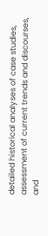detailed historical analyses of case studies, assessment of current trends and discourses, and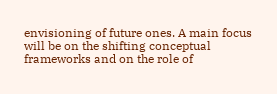envisioning of future ones. A main focus will be on the shifting conceptual frameworks and on the role of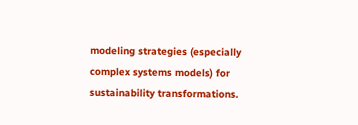modeling strategies (especially complex systems models) for sustainability transformations.